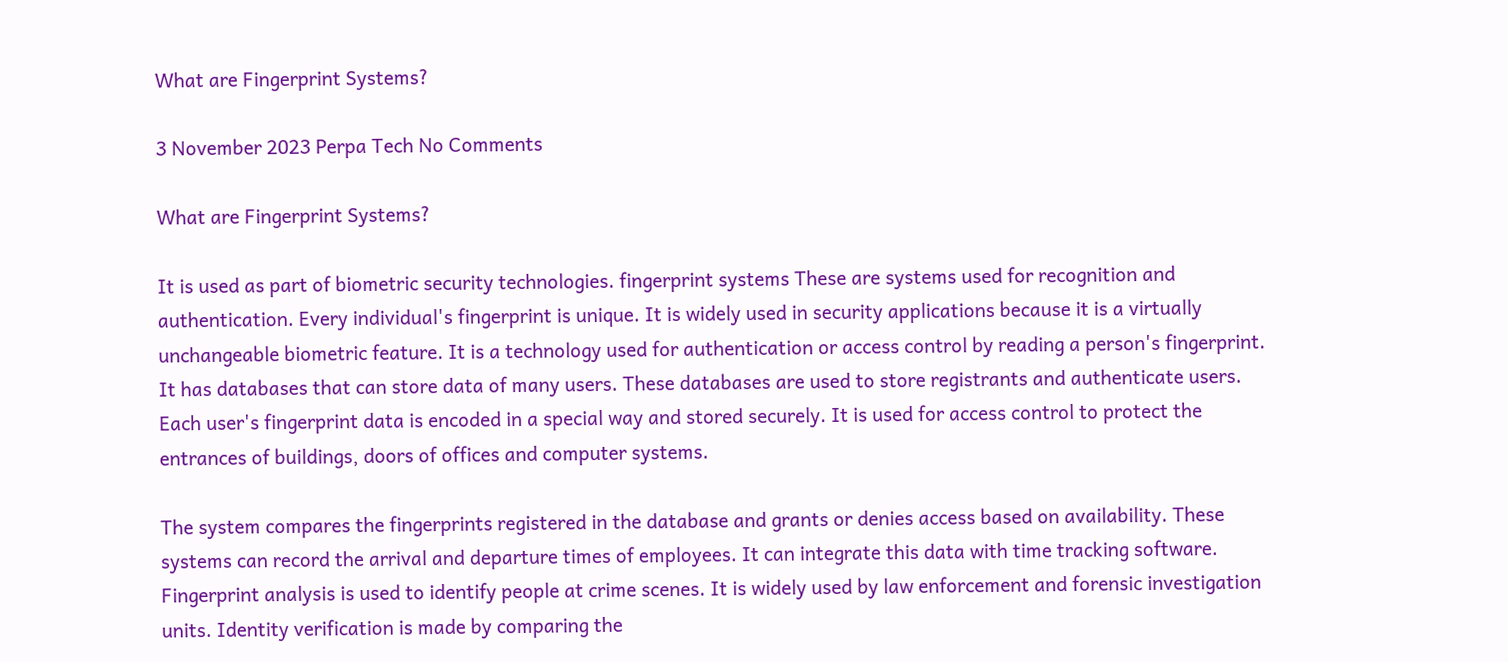What are Fingerprint Systems?

3 November 2023 Perpa Tech No Comments

What are Fingerprint Systems?

It is used as part of biometric security technologies. fingerprint systems These are systems used for recognition and authentication. Every individual's fingerprint is unique. It is widely used in security applications because it is a virtually unchangeable biometric feature. It is a technology used for authentication or access control by reading a person's fingerprint. It has databases that can store data of many users. These databases are used to store registrants and authenticate users. Each user's fingerprint data is encoded in a special way and stored securely. It is used for access control to protect the entrances of buildings, doors of offices and computer systems.

The system compares the fingerprints registered in the database and grants or denies access based on availability. These systems can record the arrival and departure times of employees. It can integrate this data with time tracking software. Fingerprint analysis is used to identify people at crime scenes. It is widely used by law enforcement and forensic investigation units. Identity verification is made by comparing the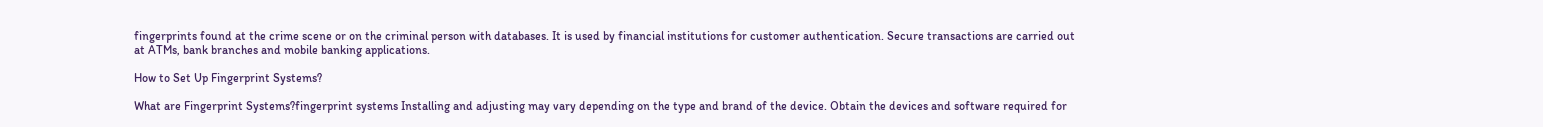fingerprints found at the crime scene or on the criminal person with databases. It is used by financial institutions for customer authentication. Secure transactions are carried out at ATMs, bank branches and mobile banking applications.

How to Set Up Fingerprint Systems?

What are Fingerprint Systems?fingerprint systems Installing and adjusting may vary depending on the type and brand of the device. Obtain the devices and software required for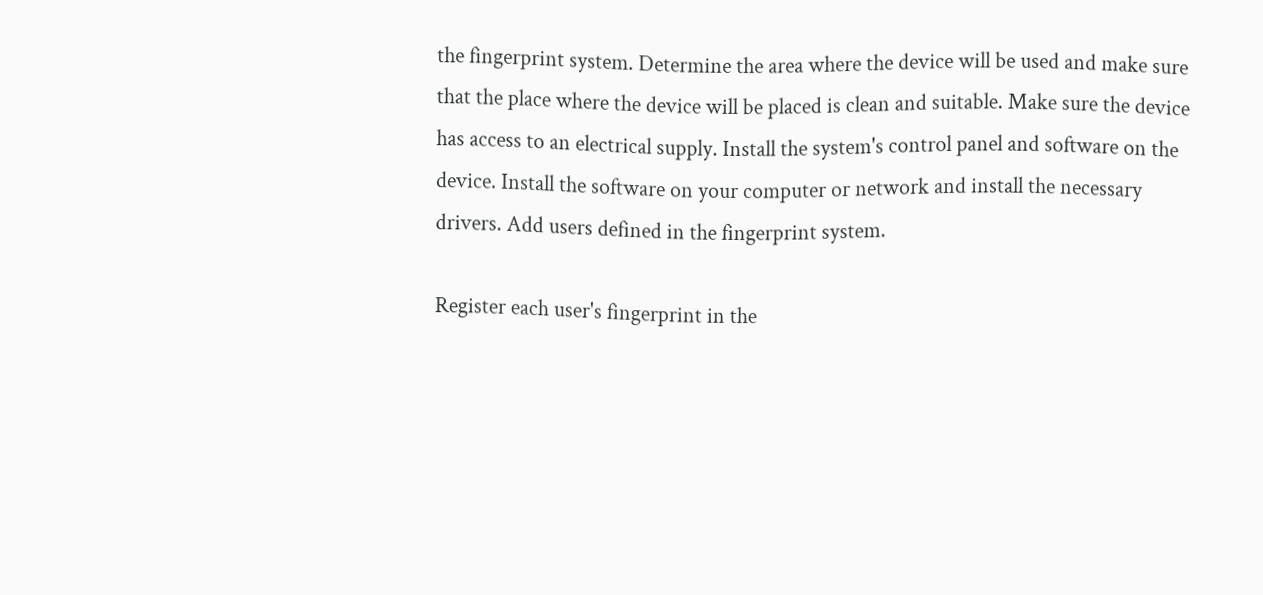the fingerprint system. Determine the area where the device will be used and make sure that the place where the device will be placed is clean and suitable. Make sure the device has access to an electrical supply. Install the system's control panel and software on the device. Install the software on your computer or network and install the necessary drivers. Add users defined in the fingerprint system.

Register each user's fingerprint in the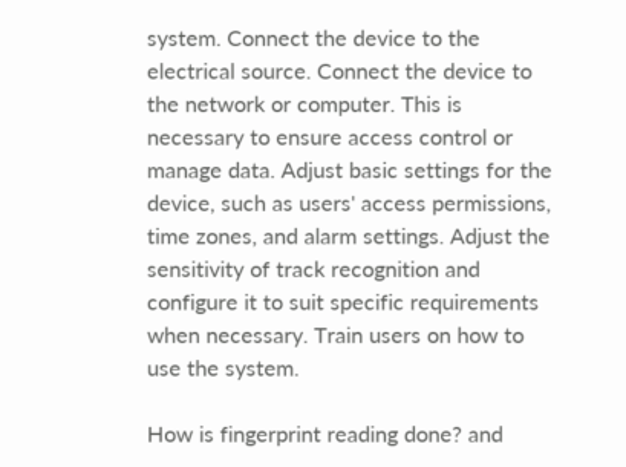system. Connect the device to the electrical source. Connect the device to the network or computer. This is necessary to ensure access control or manage data. Adjust basic settings for the device, such as users' access permissions, time zones, and alarm settings. Adjust the sensitivity of track recognition and configure it to suit specific requirements when necessary. Train users on how to use the system.

How is fingerprint reading done? and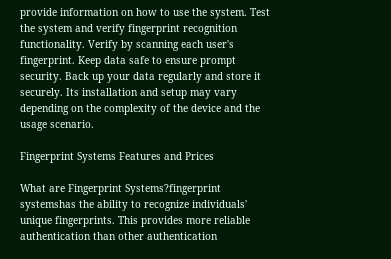provide information on how to use the system. Test the system and verify fingerprint recognition functionality. Verify by scanning each user's fingerprint. Keep data safe to ensure prompt security. Back up your data regularly and store it securely. Its installation and setup may vary depending on the complexity of the device and the usage scenario.

Fingerprint Systems Features and Prices

What are Fingerprint Systems?fingerprint systemshas the ability to recognize individuals' unique fingerprints. This provides more reliable authentication than other authentication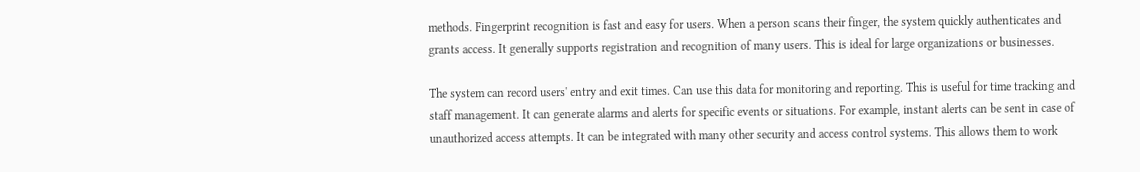methods. Fingerprint recognition is fast and easy for users. When a person scans their finger, the system quickly authenticates and grants access. It generally supports registration and recognition of many users. This is ideal for large organizations or businesses.

The system can record users' entry and exit times. Can use this data for monitoring and reporting. This is useful for time tracking and staff management. It can generate alarms and alerts for specific events or situations. For example, instant alerts can be sent in case of unauthorized access attempts. It can be integrated with many other security and access control systems. This allows them to work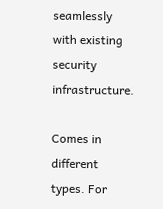seamlessly with existing security infrastructure.

Comes in different types. For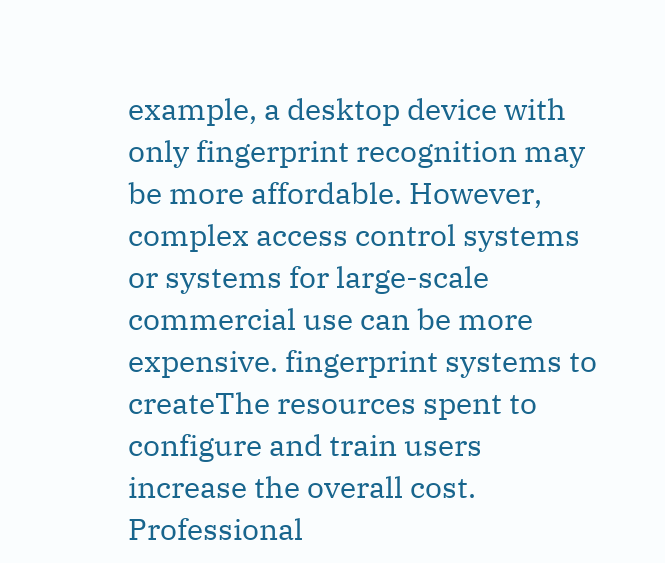example, a desktop device with only fingerprint recognition may be more affordable. However, complex access control systems or systems for large-scale commercial use can be more expensive. fingerprint systems to createThe resources spent to configure and train users increase the overall cost. Professional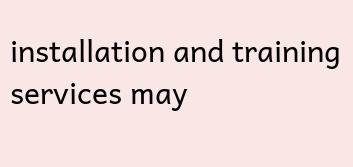installation and training services may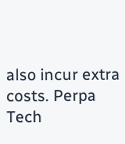also incur extra costs. Perpa Tech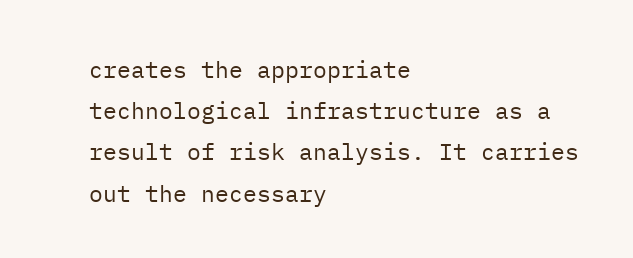creates the appropriate technological infrastructure as a result of risk analysis. It carries out the necessary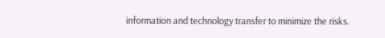information and technology transfer to minimize the risks.